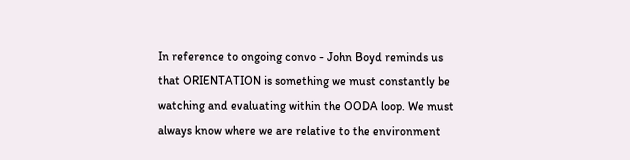In reference to ongoing convo - John Boyd reminds us that ORIENTATION is something we must constantly be watching and evaluating within the OODA loop. We must always know where we are relative to the environment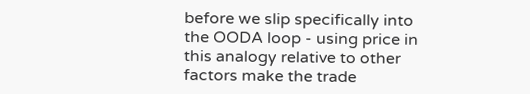before we slip specifically into the OODA loop - using price in this analogy relative to other factors make the trade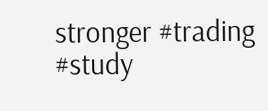stronger #trading #study